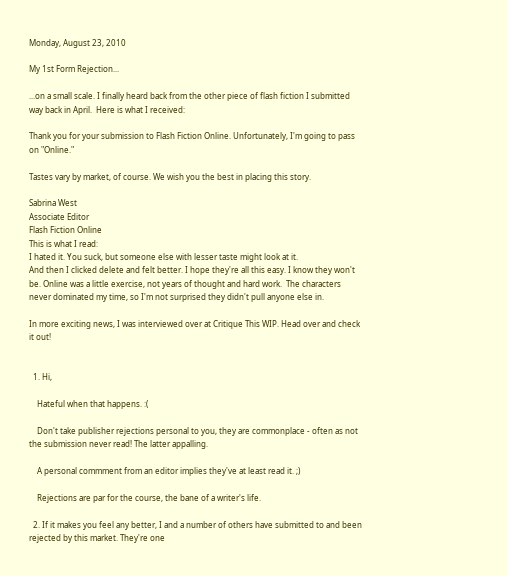Monday, August 23, 2010

My 1st Form Rejection...

...on a small scale. I finally heard back from the other piece of flash fiction I submitted way back in April.  Here is what I received:

Thank you for your submission to Flash Fiction Online. Unfortunately, I'm going to pass on "Online."

Tastes vary by market, of course. We wish you the best in placing this story.

Sabrina West
Associate Editor
Flash Fiction Online
This is what I read:
I hated it. You suck, but someone else with lesser taste might look at it.
And then I clicked delete and felt better. I hope they're all this easy. I know they won't be. Online was a little exercise, not years of thought and hard work.  The characters never dominated my time, so I'm not surprised they didn't pull anyone else in.

In more exciting news, I was interviewed over at Critique This WIP. Head over and check it out!


  1. Hi,

    Hateful when that happens. :(

    Don't take publisher rejections personal to you, they are commonplace - often as not the submission never read! The latter appalling.

    A personal commment from an editor implies they've at least read it. ;)

    Rejections are par for the course, the bane of a writer's life.

  2. If it makes you feel any better, I and a number of others have submitted to and been rejected by this market. They're one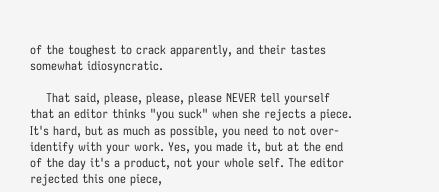of the toughest to crack apparently, and their tastes somewhat idiosyncratic.

    That said, please, please, please NEVER tell yourself that an editor thinks "you suck" when she rejects a piece. It's hard, but as much as possible, you need to not over-identify with your work. Yes, you made it, but at the end of the day it's a product, not your whole self. The editor rejected this one piece,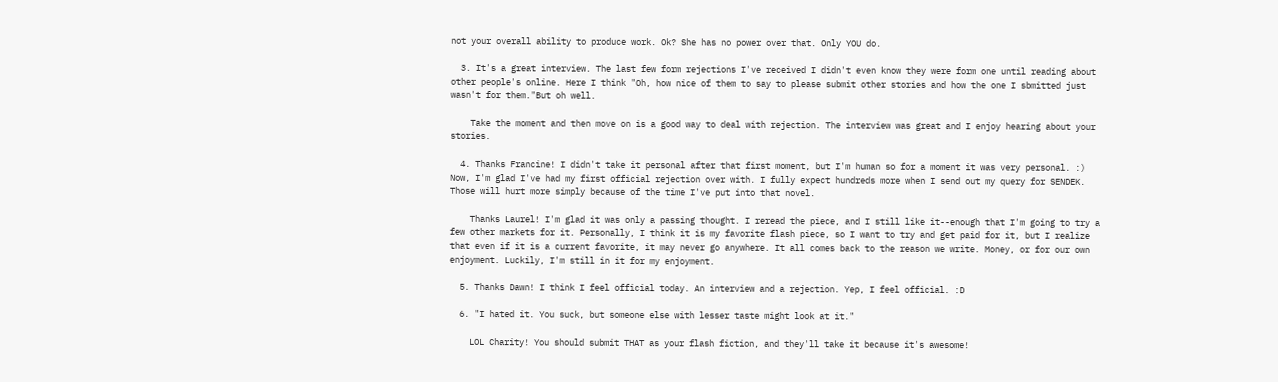not your overall ability to produce work. Ok? She has no power over that. Only YOU do.

  3. It's a great interview. The last few form rejections I've received I didn't even know they were form one until reading about other people's online. Here I think "Oh, how nice of them to say to please submit other stories and how the one I sbmitted just wasn't for them."But oh well.

    Take the moment and then move on is a good way to deal with rejection. The interview was great and I enjoy hearing about your stories.

  4. Thanks Francine! I didn't take it personal after that first moment, but I'm human so for a moment it was very personal. :) Now, I'm glad I've had my first official rejection over with. I fully expect hundreds more when I send out my query for SENDEK. Those will hurt more simply because of the time I've put into that novel.

    Thanks Laurel! I'm glad it was only a passing thought. I reread the piece, and I still like it--enough that I'm going to try a few other markets for it. Personally, I think it is my favorite flash piece, so I want to try and get paid for it, but I realize that even if it is a current favorite, it may never go anywhere. It all comes back to the reason we write. Money, or for our own enjoyment. Luckily, I'm still in it for my enjoyment.

  5. Thanks Dawn! I think I feel official today. An interview and a rejection. Yep, I feel official. :D

  6. "I hated it. You suck, but someone else with lesser taste might look at it."

    LOL Charity! You should submit THAT as your flash fiction, and they'll take it because it's awesome!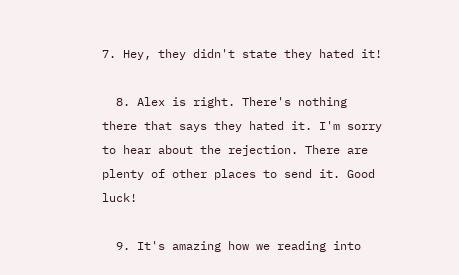7. Hey, they didn't state they hated it!

  8. Alex is right. There's nothing there that says they hated it. I'm sorry to hear about the rejection. There are plenty of other places to send it. Good luck!

  9. It's amazing how we reading into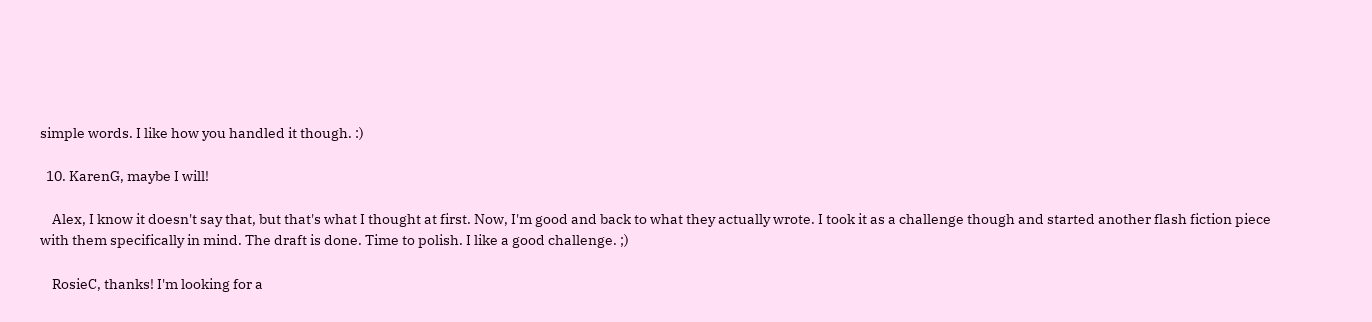simple words. I like how you handled it though. :)

  10. KarenG, maybe I will!

    Alex, I know it doesn't say that, but that's what I thought at first. Now, I'm good and back to what they actually wrote. I took it as a challenge though and started another flash fiction piece with them specifically in mind. The draft is done. Time to polish. I like a good challenge. ;)

    RosieC, thanks! I'm looking for a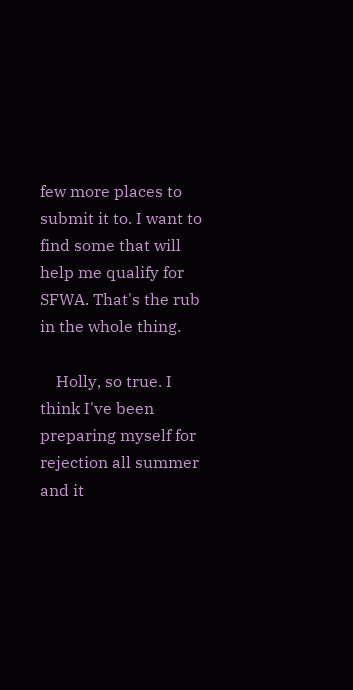few more places to submit it to. I want to find some that will help me qualify for SFWA. That's the rub in the whole thing.

    Holly, so true. I think I've been preparing myself for rejection all summer and it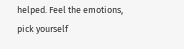helped. Feel the emotions, pick yourself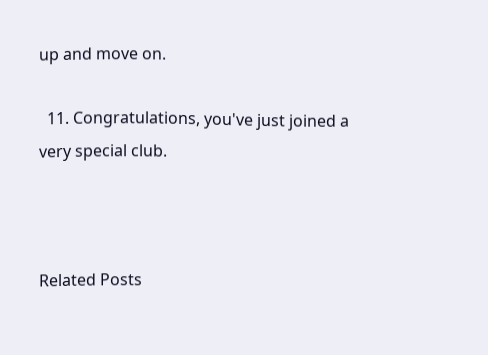up and move on.

  11. Congratulations, you've just joined a very special club.



Related Posts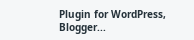Plugin for WordPress, Blogger...